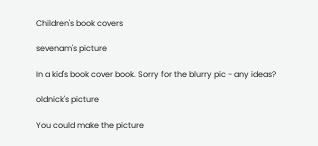Children's book covers

sevenam's picture

In a kid's book cover book. Sorry for the blurry pic - any ideas?

oldnick's picture

You could make the picture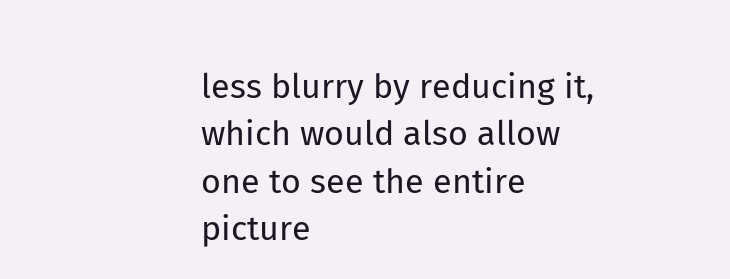less blurry by reducing it, which would also allow one to see the entire picture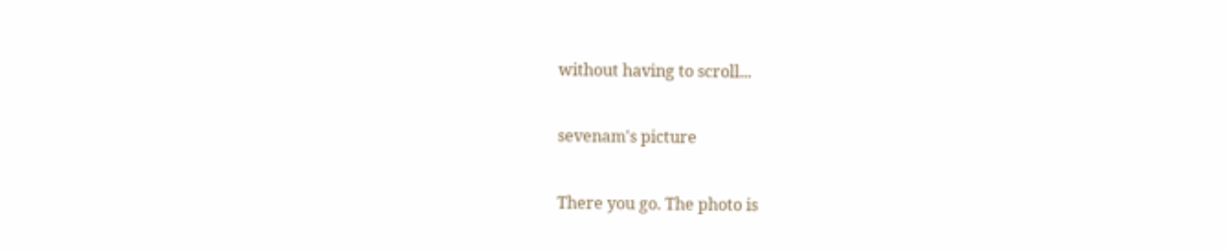without having to scroll...

sevenam's picture

There you go. The photo is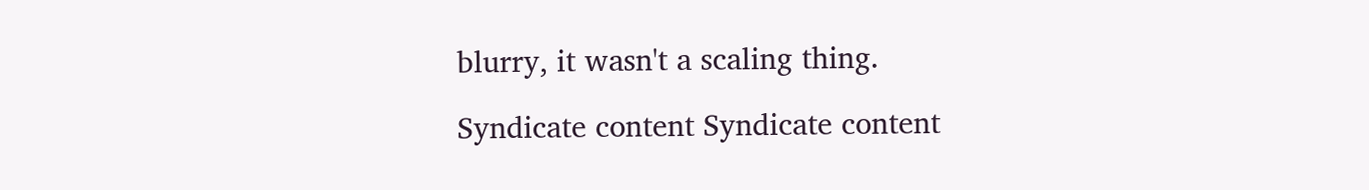blurry, it wasn't a scaling thing.

Syndicate content Syndicate content